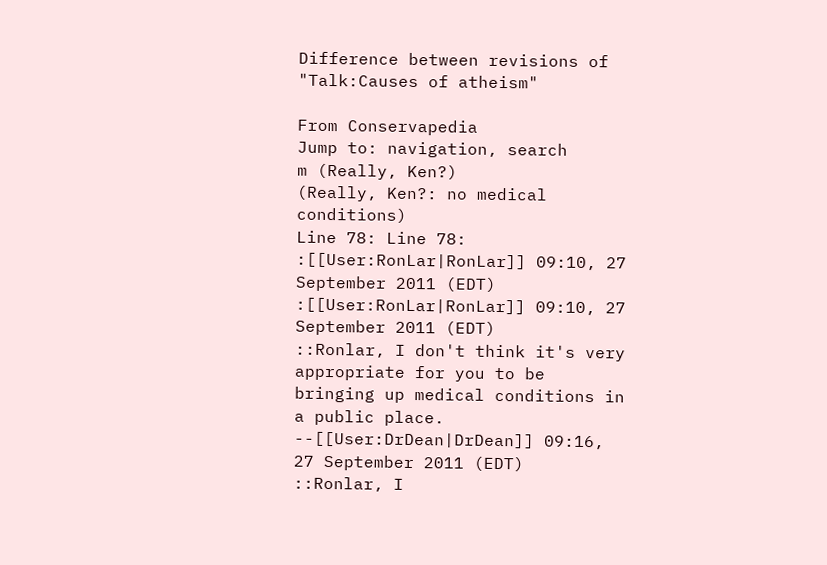Difference between revisions of "Talk:Causes of atheism"

From Conservapedia
Jump to: navigation, search
m (Really, Ken?)
(Really, Ken?: no medical conditions)
Line 78: Line 78:
:[[User:RonLar|RonLar]] 09:10, 27 September 2011 (EDT)
:[[User:RonLar|RonLar]] 09:10, 27 September 2011 (EDT)
::Ronlar, I don't think it's very appropriate for you to be bringing up medical conditions in a public place. --[[User:DrDean|DrDean]] 09:16, 27 September 2011 (EDT)
::Ronlar, I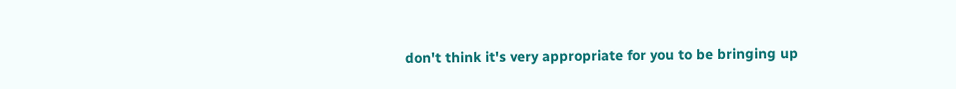don't think it's very appropriate for you to be bringing up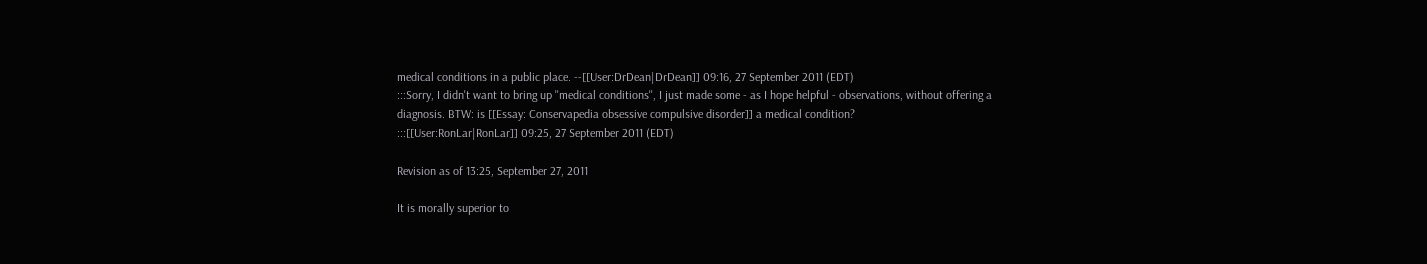medical conditions in a public place. --[[User:DrDean|DrDean]] 09:16, 27 September 2011 (EDT)
:::Sorry, I didn't want to bring up ''medical conditions'', I just made some - as I hope helpful - observations, without offering a diagnosis. BTW: is [[Essay: Conservapedia obsessive compulsive disorder]] a medical condition?
:::[[User:RonLar|RonLar]] 09:25, 27 September 2011 (EDT)

Revision as of 13:25, September 27, 2011

It is morally superior to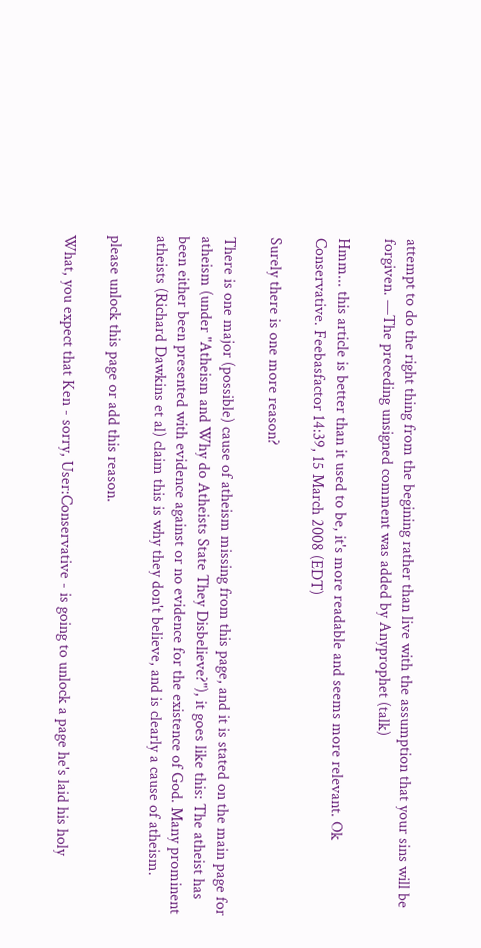attempt to do the right thing from the begining rather than live with the assumption that your sins will be forgiven. —The preceding unsigned comment was added by Anyprophet (talk)

Hmm... this article is better than it used to be, it's more readable and seems more relevant. Ok Conservative. Feebasfactor 14:39, 15 March 2008 (EDT)

Surely there is one more reason?

There is one major (possible) cause of atheism missing from this page, and it is stated on the main page for atheism (under "Atheism and Why do Atheists State They Disbelieve?"), it goes like this: The atheist has been either been presented with evidence against or no evidence for the existence of God. Many prominent atheists (Richard Dawkins et al) claim this is why they don't believe, and is clearly a cause of atheism.

please unlock this page or add this reason.

What, you expect that Ken - sorry, User:Conservative - is going to unlock a page he's laid his holy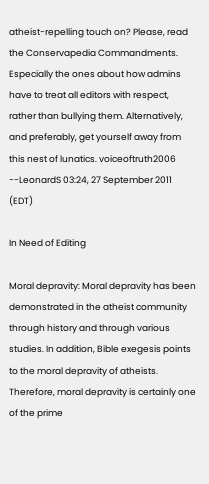atheist-repelling touch on? Please, read the Conservapedia Commandments. Especially the ones about how admins have to treat all editors with respect, rather than bullying them. Alternatively, and preferably, get yourself away from this nest of lunatics. voiceoftruth2006 --LeonardS 03:24, 27 September 2011 (EDT)

In Need of Editing

Moral depravity: Moral depravity has been demonstrated in the atheist community through history and through various studies. In addition, Bible exegesis points to the moral depravity of atheists. Therefore, moral depravity is certainly one of the prime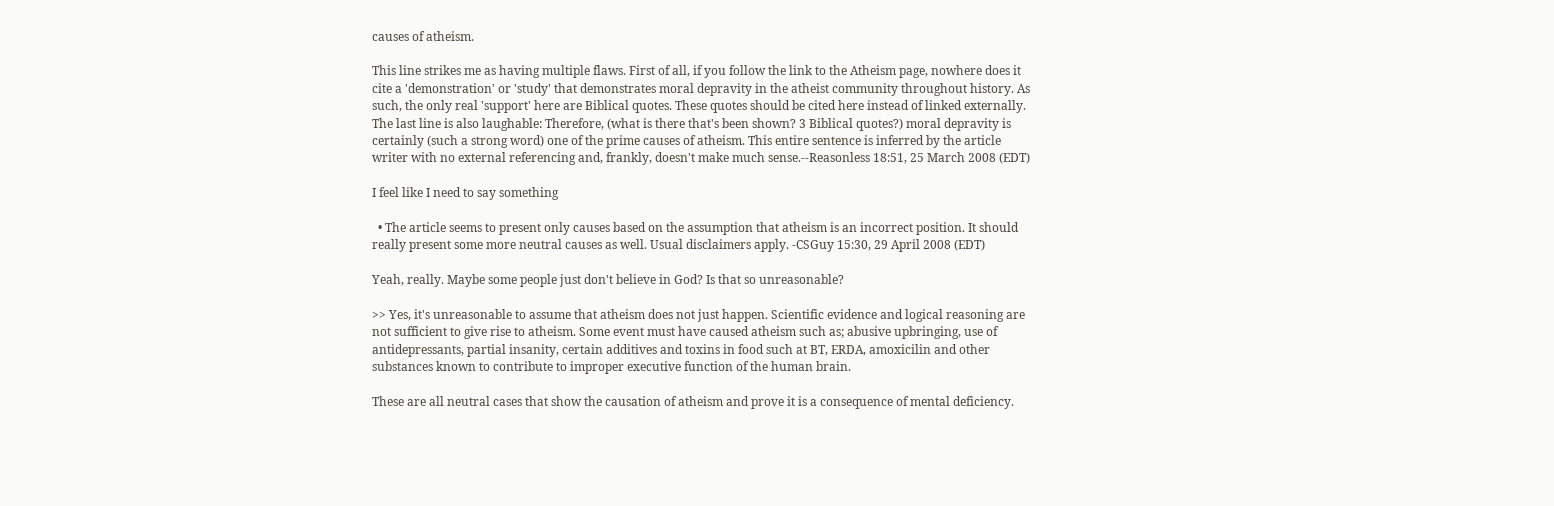causes of atheism.

This line strikes me as having multiple flaws. First of all, if you follow the link to the Atheism page, nowhere does it cite a 'demonstration' or 'study' that demonstrates moral depravity in the atheist community throughout history. As such, the only real 'support' here are Biblical quotes. These quotes should be cited here instead of linked externally. The last line is also laughable: Therefore, (what is there that's been shown? 3 Biblical quotes?) moral depravity is certainly (such a strong word) one of the prime causes of atheism. This entire sentence is inferred by the article writer with no external referencing and, frankly, doesn't make much sense.--Reasonless 18:51, 25 March 2008 (EDT)

I feel like I need to say something

  • The article seems to present only causes based on the assumption that atheism is an incorrect position. It should really present some more neutral causes as well. Usual disclaimers apply. -CSGuy 15:30, 29 April 2008 (EDT)

Yeah, really. Maybe some people just don't believe in God? Is that so unreasonable?

>> Yes, it's unreasonable to assume that atheism does not just happen. Scientific evidence and logical reasoning are not sufficient to give rise to atheism. Some event must have caused atheism such as; abusive upbringing, use of antidepressants, partial insanity, certain additives and toxins in food such at BT, ERDA, amoxicilin and other substances known to contribute to improper executive function of the human brain.

These are all neutral cases that show the causation of atheism and prove it is a consequence of mental deficiency.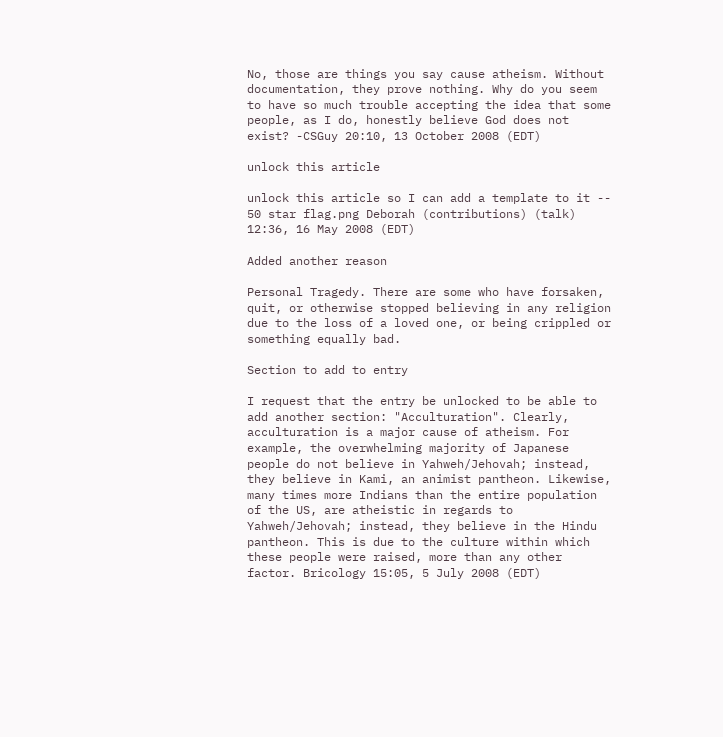No, those are things you say cause atheism. Without documentation, they prove nothing. Why do you seem to have so much trouble accepting the idea that some people, as I do, honestly believe God does not exist? -CSGuy 20:10, 13 October 2008 (EDT)

unlock this article

unlock this article so I can add a template to it -- 50 star flag.png Deborah (contributions) (talk) 12:36, 16 May 2008 (EDT)

Added another reason

Personal Tragedy. There are some who have forsaken, quit, or otherwise stopped believing in any religion due to the loss of a loved one, or being crippled or something equally bad.

Section to add to entry

I request that the entry be unlocked to be able to add another section: "Acculturation". Clearly, acculturation is a major cause of atheism. For example, the overwhelming majority of Japanese people do not believe in Yahweh/Jehovah; instead, they believe in Kami, an animist pantheon. Likewise, many times more Indians than the entire population of the US, are atheistic in regards to Yahweh/Jehovah; instead, they believe in the Hindu pantheon. This is due to the culture within which these people were raised, more than any other factor. Bricology 15:05, 5 July 2008 (EDT)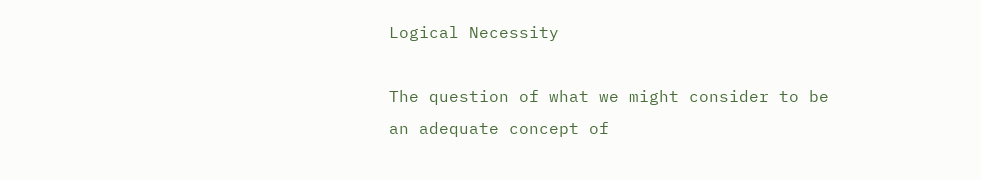Logical Necessity

The question of what we might consider to be an adequate concept of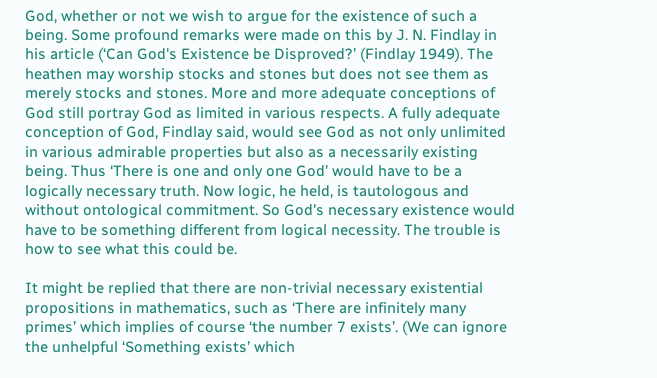God, whether or not we wish to argue for the existence of such a being. Some profound remarks were made on this by J. N. Findlay in his article (‘Can God's Existence be Disproved?’ (Findlay 1949). The heathen may worship stocks and stones but does not see them as merely stocks and stones. More and more adequate conceptions of God still portray God as limited in various respects. A fully adequate conception of God, Findlay said, would see God as not only unlimited in various admirable properties but also as a necessarily existing being. Thus ‘There is one and only one God’ would have to be a logically necessary truth. Now logic, he held, is tautologous and without ontological commitment. So God's necessary existence would have to be something different from logical necessity. The trouble is how to see what this could be.

It might be replied that there are non-trivial necessary existential propositions in mathematics, such as ‘There are infinitely many primes’ which implies of course ‘the number 7 exists’. (We can ignore the unhelpful ‘Something exists’ which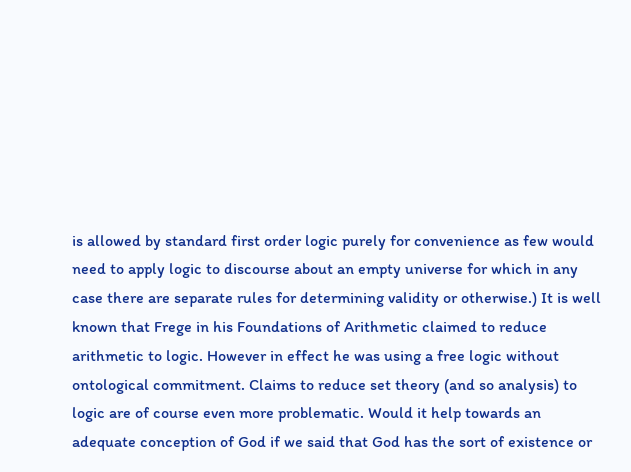is allowed by standard first order logic purely for convenience as few would need to apply logic to discourse about an empty universe for which in any case there are separate rules for determining validity or otherwise.) It is well known that Frege in his Foundations of Arithmetic claimed to reduce arithmetic to logic. However in effect he was using a free logic without ontological commitment. Claims to reduce set theory (and so analysis) to logic are of course even more problematic. Would it help towards an adequate conception of God if we said that God has the sort of existence or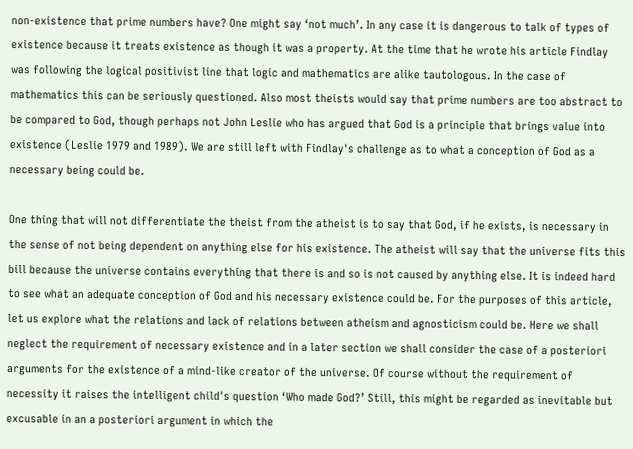non-existence that prime numbers have? One might say ‘not much’. In any case it is dangerous to talk of types of existence because it treats existence as though it was a property. At the time that he wrote his article Findlay was following the logical positivist line that logic and mathematics are alike tautologous. In the case of mathematics this can be seriously questioned. Also most theists would say that prime numbers are too abstract to be compared to God, though perhaps not John Leslie who has argued that God is a principle that brings value into existence (Leslie 1979 and 1989). We are still left with Findlay's challenge as to what a conception of God as a necessary being could be.

One thing that will not differentiate the theist from the atheist is to say that God, if he exists, is necessary in the sense of not being dependent on anything else for his existence. The atheist will say that the universe fits this bill because the universe contains everything that there is and so is not caused by anything else. It is indeed hard to see what an adequate conception of God and his necessary existence could be. For the purposes of this article, let us explore what the relations and lack of relations between atheism and agnosticism could be. Here we shall neglect the requirement of necessary existence and in a later section we shall consider the case of a posteriori arguments for the existence of a mind-like creator of the universe. Of course without the requirement of necessity it raises the intelligent child's question ‘Who made God?’ Still, this might be regarded as inevitable but excusable in an a posteriori argument in which the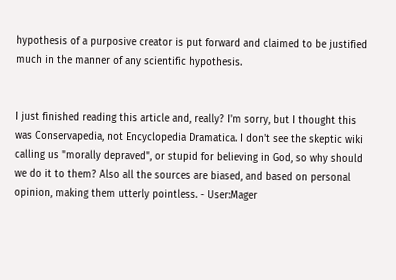hypothesis of a purposive creator is put forward and claimed to be justified much in the manner of any scientific hypothesis.


I just finished reading this article and, really? I'm sorry, but I thought this was Conservapedia, not Encyclopedia Dramatica. I don't see the skeptic wiki calling us "morally depraved", or stupid for believing in God, so why should we do it to them? Also all the sources are biased, and based on personal opinion, making them utterly pointless. - User:Mager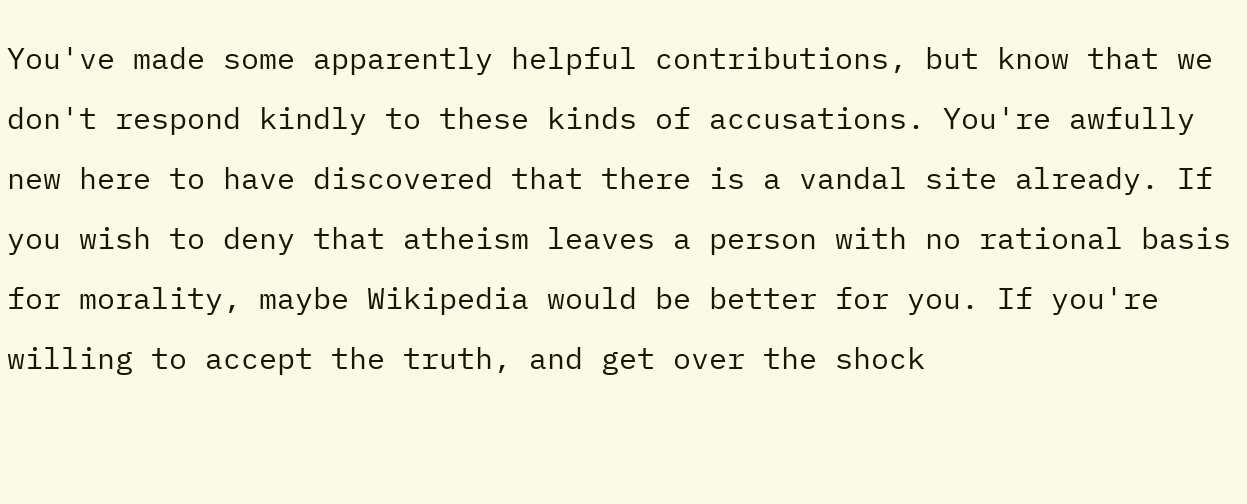You've made some apparently helpful contributions, but know that we don't respond kindly to these kinds of accusations. You're awfully new here to have discovered that there is a vandal site already. If you wish to deny that atheism leaves a person with no rational basis for morality, maybe Wikipedia would be better for you. If you're willing to accept the truth, and get over the shock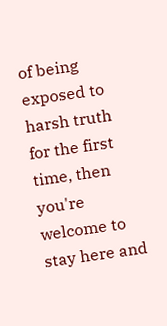of being exposed to harsh truth for the first time, then you're welcome to stay here and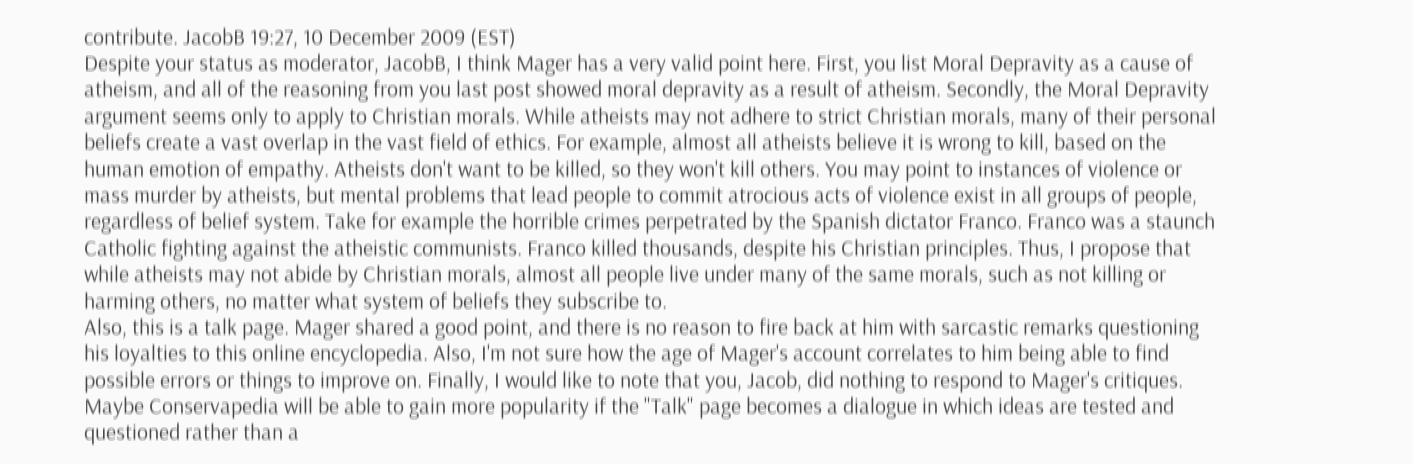contribute. JacobB 19:27, 10 December 2009 (EST)
Despite your status as moderator, JacobB, I think Mager has a very valid point here. First, you list Moral Depravity as a cause of atheism, and all of the reasoning from you last post showed moral depravity as a result of atheism. Secondly, the Moral Depravity argument seems only to apply to Christian morals. While atheists may not adhere to strict Christian morals, many of their personal beliefs create a vast overlap in the vast field of ethics. For example, almost all atheists believe it is wrong to kill, based on the human emotion of empathy. Atheists don't want to be killed, so they won't kill others. You may point to instances of violence or mass murder by atheists, but mental problems that lead people to commit atrocious acts of violence exist in all groups of people, regardless of belief system. Take for example the horrible crimes perpetrated by the Spanish dictator Franco. Franco was a staunch Catholic fighting against the atheistic communists. Franco killed thousands, despite his Christian principles. Thus, I propose that while atheists may not abide by Christian morals, almost all people live under many of the same morals, such as not killing or harming others, no matter what system of beliefs they subscribe to.
Also, this is a talk page. Mager shared a good point, and there is no reason to fire back at him with sarcastic remarks questioning his loyalties to this online encyclopedia. Also, I'm not sure how the age of Mager's account correlates to him being able to find possible errors or things to improve on. Finally, I would like to note that you, Jacob, did nothing to respond to Mager's critiques. Maybe Conservapedia will be able to gain more popularity if the "Talk" page becomes a dialogue in which ideas are tested and questioned rather than a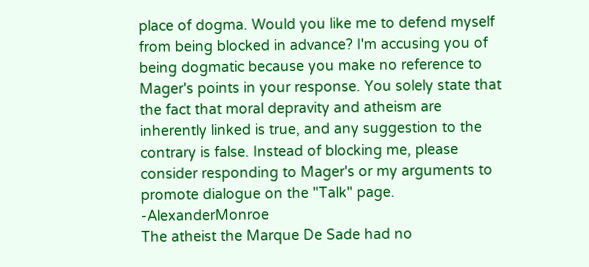place of dogma. Would you like me to defend myself from being blocked in advance? I'm accusing you of being dogmatic because you make no reference to Mager's points in your response. You solely state that the fact that moral depravity and atheism are inherently linked is true, and any suggestion to the contrary is false. Instead of blocking me, please consider responding to Mager's or my arguments to promote dialogue on the "Talk" page. -AlexanderMonroe
The atheist the Marque De Sade had no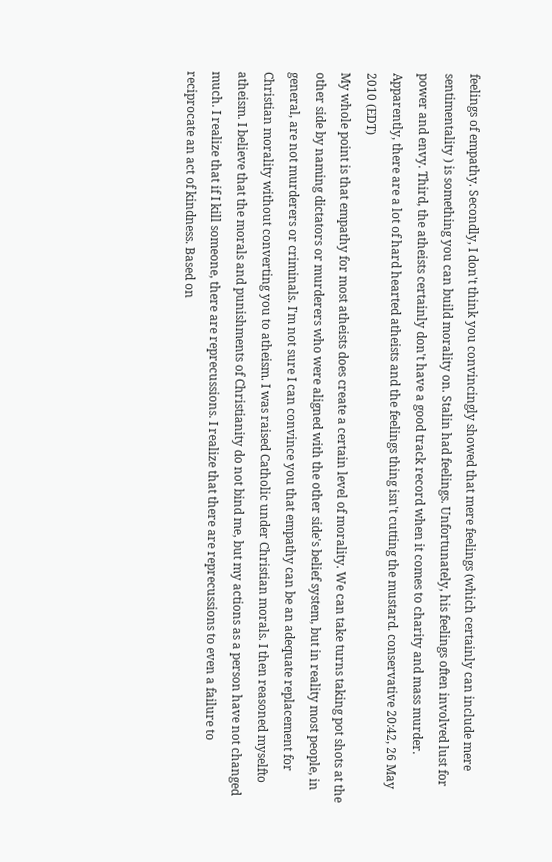feelings of empathy. Secondly, I don't think you convincingly showed that mere feelings (which certainly can include mere sentimentality ) is something you can build morality on. Stalin had feelings. Unfortunately, his feelings often involved lust for power and envy. Third, the atheists certainly don't have a good track record when it comes to charity and mass murder. Apparently, there are a lot of hard hearted atheists and the feelings thing isn't cutting the mustard. conservative 20:42, 26 May 2010 (EDT)
My whole point is that empathy for most atheists does create a certain level of morality. We can take turns taking pot shots at the other side by naming dictators or murderers who were aligned with the other side's belief system, but in reality most people, in general, are not murderers or criminals. I'm not sure I can convince you that empathy can be an adequate replacement for Christian morality without converting you to atheism. I was raised Catholic under Christian morals. I then reasoned myselfto atheism. I believe that the morals and punishments of Christianity do not bind me, but my actions as a person have not changed much. I realize that if I kill someone, there are reprecussions. I realize that there are reprecussions to even a failure to reciprocate an act of kindness. Based on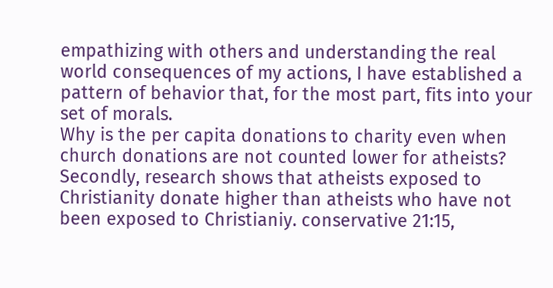empathizing with others and understanding the real world consequences of my actions, I have established a pattern of behavior that, for the most part, fits into your set of morals.
Why is the per capita donations to charity even when church donations are not counted lower for atheists? Secondly, research shows that atheists exposed to Christianity donate higher than atheists who have not been exposed to Christianiy. conservative 21:15,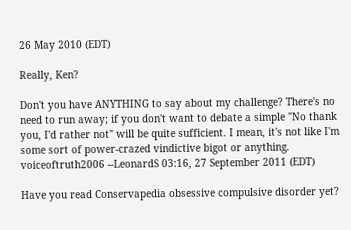26 May 2010 (EDT)

Really, Ken?

Don't you have ANYTHING to say about my challenge? There's no need to run away; if you don't want to debate a simple "No thank you, I'd rather not" will be quite sufficient. I mean, it's not like I'm some sort of power-crazed vindictive bigot or anything. voiceoftruth2006 --LeonardS 03:16, 27 September 2011 (EDT)

Have you read Conservapedia obsessive compulsive disorder yet?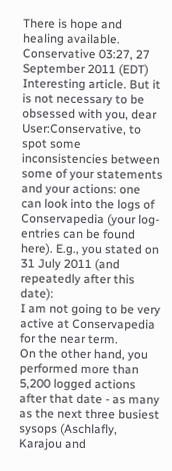There is hope and healing available. Conservative 03:27, 27 September 2011 (EDT)
Interesting article. But it is not necessary to be obsessed with you, dear User:Conservative, to spot some inconsistencies between some of your statements and your actions: one can look into the logs of Conservapedia (your log-entries can be found here). E.g., you stated on 31 July 2011 (and repeatedly after this date):
I am not going to be very active at Conservapedia for the near term.
On the other hand, you performed more than 5,200 logged actions after that date - as many as the next three busiest sysops (Aschlafly, Karajou and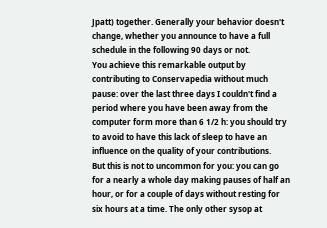Jpatt) together. Generally your behavior doesn't change, whether you announce to have a full schedule in the following 90 days or not.
You achieve this remarkable output by contributing to Conservapedia without much pause: over the last three days I couldn't find a period where you have been away from the computer form more than 6 1/2 h: you should try to avoid to have this lack of sleep to have an influence on the quality of your contributions.
But this is not to uncommon for you: you can go for a nearly a whole day making pauses of half an hour, or for a couple of days without resting for six hours at a time. The only other sysop at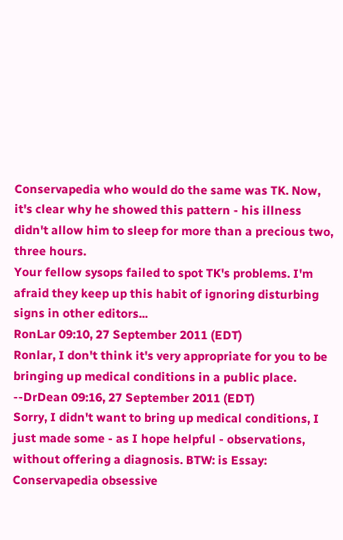Conservapedia who would do the same was TK. Now, it's clear why he showed this pattern - his illness didn't allow him to sleep for more than a precious two, three hours.
Your fellow sysops failed to spot TK's problems. I'm afraid they keep up this habit of ignoring disturbing signs in other editors...
RonLar 09:10, 27 September 2011 (EDT)
Ronlar, I don't think it's very appropriate for you to be bringing up medical conditions in a public place. --DrDean 09:16, 27 September 2011 (EDT)
Sorry, I didn't want to bring up medical conditions, I just made some - as I hope helpful - observations, without offering a diagnosis. BTW: is Essay: Conservapedia obsessive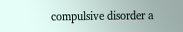compulsive disorder a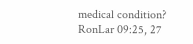medical condition?
RonLar 09:25, 27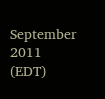September 2011 (EDT)